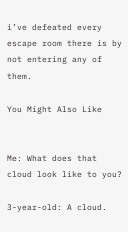i’ve defeated every escape room there is by not entering any of them.

You Might Also Like


Me: What does that cloud look like to you?

3-year-old: A cloud.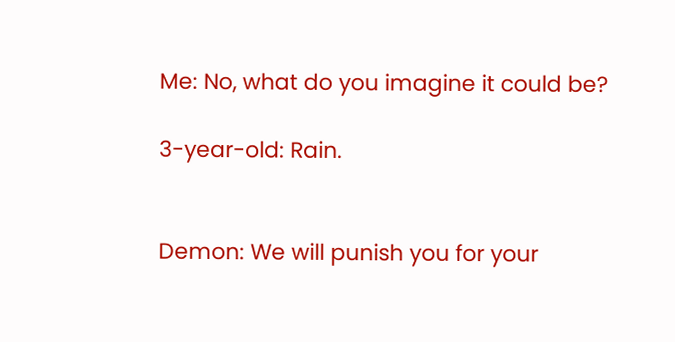Me: No, what do you imagine it could be?

3-year-old: Rain.


Demon: We will punish you for your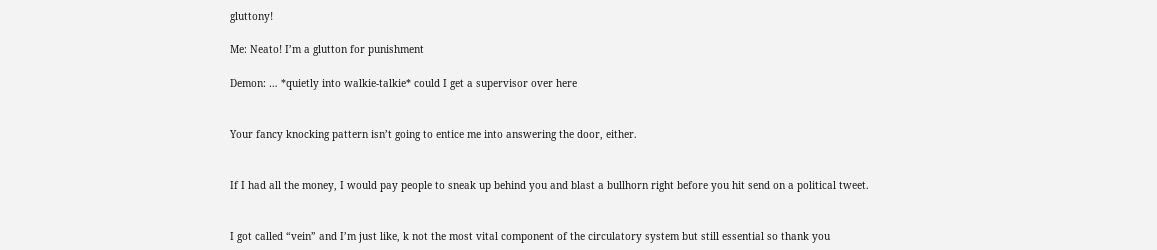gluttony!

Me: Neato! I’m a glutton for punishment

Demon: … *quietly into walkie-talkie* could I get a supervisor over here


Your fancy knocking pattern isn’t going to entice me into answering the door, either.


If I had all the money, I would pay people to sneak up behind you and blast a bullhorn right before you hit send on a political tweet.


I got called “vein” and I’m just like, k not the most vital component of the circulatory system but still essential so thank you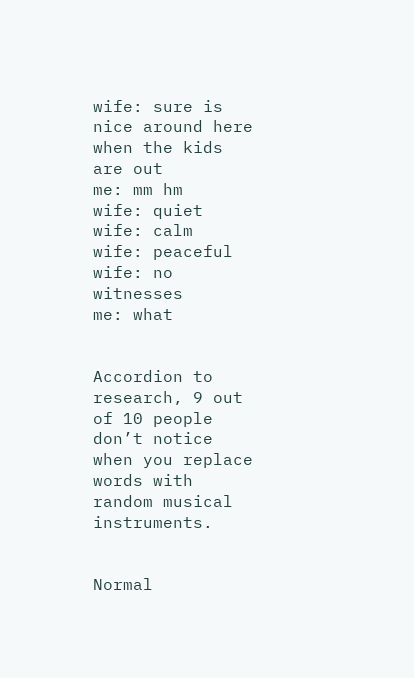wife: sure is nice around here when the kids are out
me: mm hm
wife: quiet
wife: calm
wife: peaceful
wife: no witnesses
me: what


Accordion to research, 9 out of 10 people don’t notice when you replace words with random musical instruments.


Normal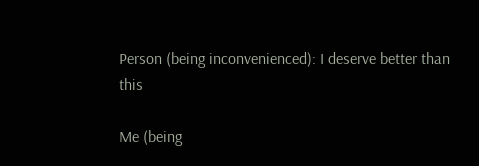Person (being inconvenienced): I deserve better than this

Me (being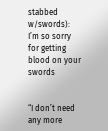stabbed w/swords): I’m so sorry for getting blood on your swords


“I don’t need any more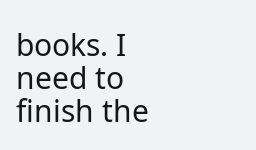books. I need to finish the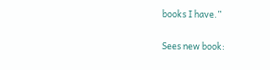books I have.”

Sees new book: